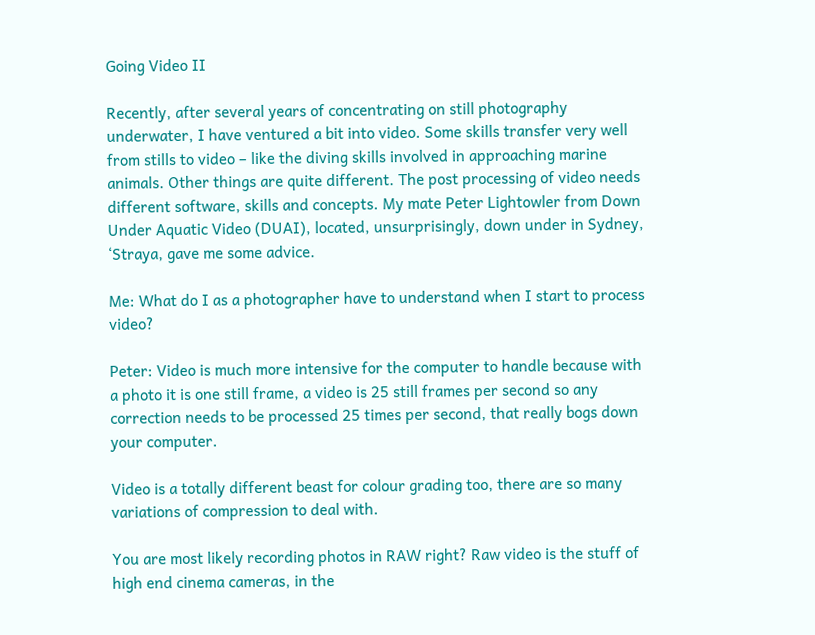Going Video II

Recently, after several years of concentrating on still photography underwater, I have ventured a bit into video. Some skills transfer very well from stills to video – like the diving skills involved in approaching marine animals. Other things are quite different. The post processing of video needs different software, skills and concepts. My mate Peter Lightowler from Down Under Aquatic Video (DUAI), located, unsurprisingly, down under in Sydney, ‘Straya, gave me some advice.

Me: What do I as a photographer have to understand when I start to process video?

Peter: Video is much more intensive for the computer to handle because with a photo it is one still frame, a video is 25 still frames per second so any correction needs to be processed 25 times per second, that really bogs down your computer.

Video is a totally different beast for colour grading too, there are so many variations of compression to deal with.

You are most likely recording photos in RAW right? Raw video is the stuff of high end cinema cameras, in the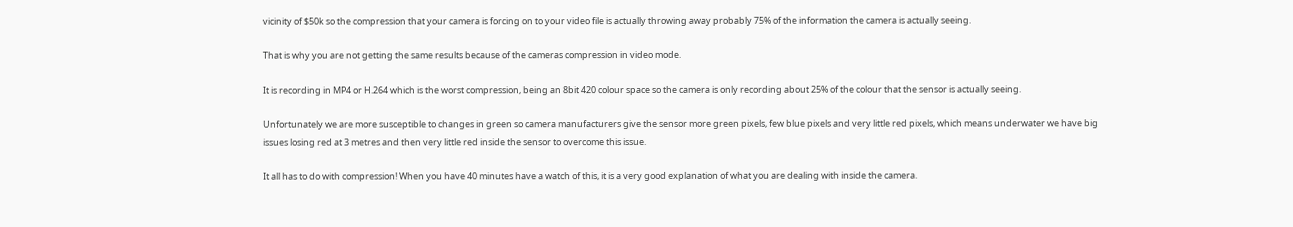vicinity of $50k so the compression that your camera is forcing on to your video file is actually throwing away probably 75% of the information the camera is actually seeing.

That is why you are not getting the same results because of the cameras compression in video mode.

It is recording in MP4 or H.264 which is the worst compression, being an 8bit 420 colour space so the camera is only recording about 25% of the colour that the sensor is actually seeing.

Unfortunately we are more susceptible to changes in green so camera manufacturers give the sensor more green pixels, few blue pixels and very little red pixels, which means underwater we have big issues losing red at 3 metres and then very little red inside the sensor to overcome this issue.

It all has to do with compression! When you have 40 minutes have a watch of this, it is a very good explanation of what you are dealing with inside the camera.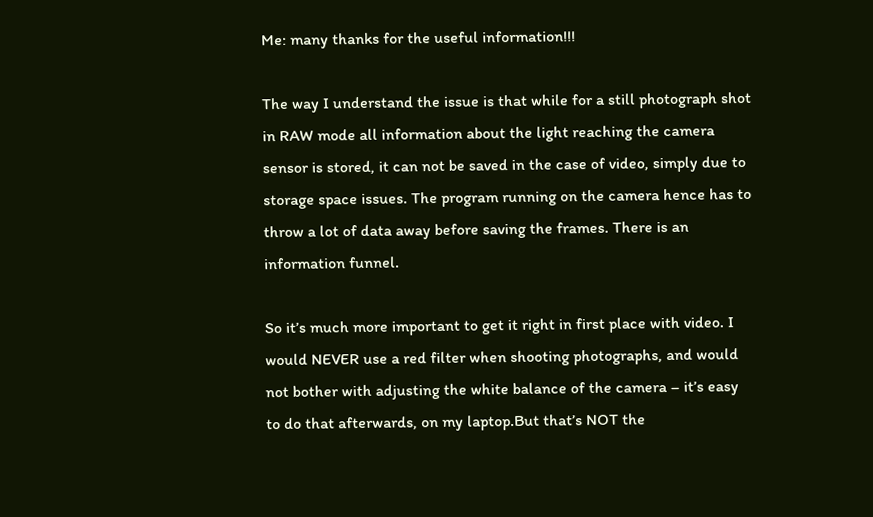Me: many thanks for the useful information!!!

The way I understand the issue is that while for a still photograph shot in RAW mode all information about the light reaching the camera sensor is stored, it can not be saved in the case of video, simply due to storage space issues. The program running on the camera hence has to throw a lot of data away before saving the frames. There is an information funnel.

So it’s much more important to get it right in first place with video. I would NEVER use a red filter when shooting photographs, and would not bother with adjusting the white balance of the camera – it’s easy to do that afterwards, on my laptop.But that’s NOT the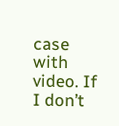case with video. If I don’t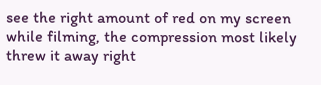see the right amount of red on my screen while filming, the compression most likely threw it away right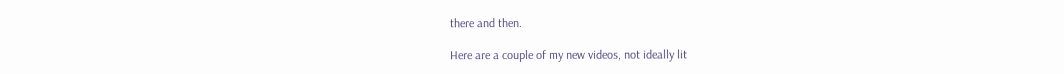there and then.

Here are a couple of my new videos, not ideally lit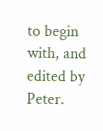to begin with, and edited by Peter.